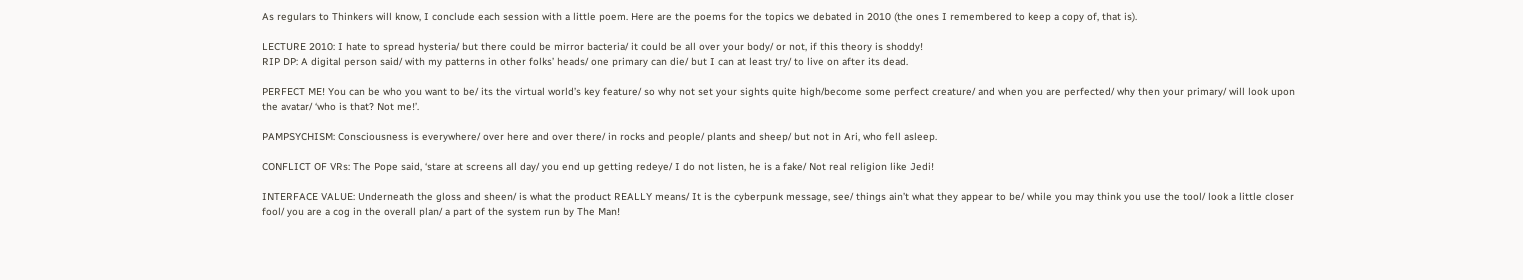As regulars to Thinkers will know, I conclude each session with a little poem. Here are the poems for the topics we debated in 2010 (the ones I remembered to keep a copy of, that is).

LECTURE 2010: I hate to spread hysteria/ but there could be mirror bacteria/ it could be all over your body/ or not, if this theory is shoddy!
RIP DP: A digital person said/ with my patterns in other folks’ heads/ one primary can die/ but I can at least try/ to live on after its dead.

PERFECT ME! You can be who you want to be/ its the virtual world’s key feature/ so why not set your sights quite high/become some perfect creature/ and when you are perfected/ why then your primary/ will look upon the avatar/ ‘who is that? Not me!’.

PAMPSYCHISM: Consciousness is everywhere/ over here and over there/ in rocks and people/ plants and sheep/ but not in Ari, who fell asleep.

CONFLICT OF VRs: The Pope said, ‘stare at screens all day/ you end up getting redeye/ I do not listen, he is a fake/ Not real religion like Jedi!

INTERFACE VALUE: Underneath the gloss and sheen/ is what the product REALLY means/ It is the cyberpunk message, see/ things ain’t what they appear to be/ while you may think you use the tool/ look a little closer fool/ you are a cog in the overall plan/ a part of the system run by The Man!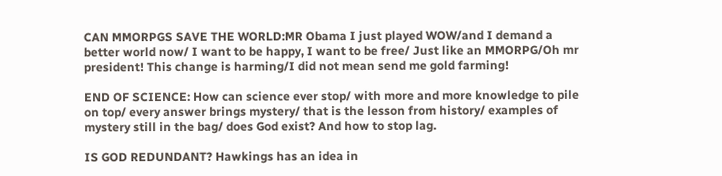CAN MMORPGS SAVE THE WORLD:MR Obama I just played WOW/and I demand a better world now/ I want to be happy, I want to be free/ Just like an MMORPG/Oh mr president! This change is harming/I did not mean send me gold farming!

END OF SCIENCE: How can science ever stop/ with more and more knowledge to pile on top/ every answer brings mystery/ that is the lesson from history/ examples of mystery still in the bag/ does God exist? And how to stop lag.

IS GOD REDUNDANT? Hawkings has an idea in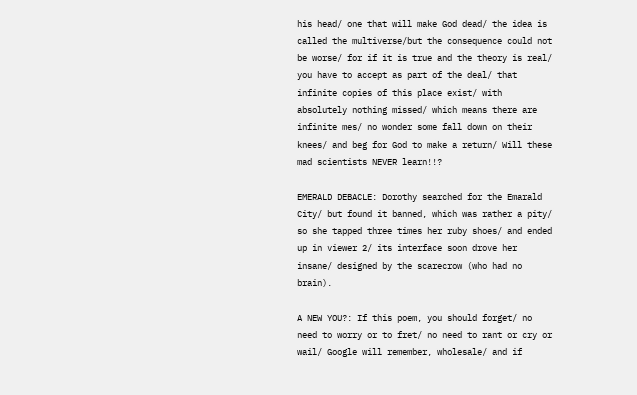his head/ one that will make God dead/ the idea is called the multiverse/but the consequence could not be worse/ for if it is true and the theory is real/ you have to accept as part of the deal/ that infinite copies of this place exist/ with absolutely nothing missed/ which means there are infinite mes/ no wonder some fall down on their knees/ and beg for God to make a return/ Will these mad scientists NEVER learn!!?

EMERALD DEBACLE: Dorothy searched for the Emarald City/ but found it banned, which was rather a pity/ so she tapped three times her ruby shoes/ and ended up in viewer 2/ its interface soon drove her insane/ designed by the scarecrow (who had no brain).

A NEW YOU?: If this poem, you should forget/ no need to worry or to fret/ no need to rant or cry or wail/ Google will remember, wholesale/ and if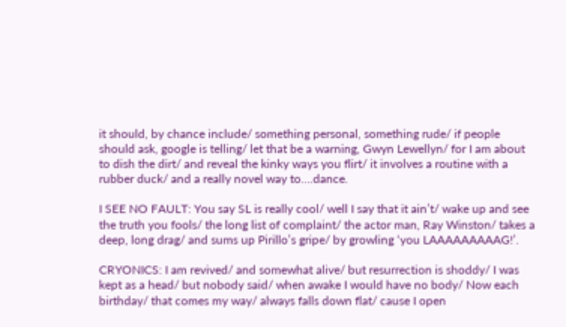it should, by chance include/ something personal, something rude/ if people should ask, google is telling/ let that be a warning, Gwyn Lewellyn/ for I am about to dish the dirt/ and reveal the kinky ways you flirt/ it involves a routine with a rubber duck/ and a really novel way to….dance.

I SEE NO FAULT: You say SL is really cool/ well I say that it ain’t/ wake up and see the truth you fools/ the long list of complaint/ the actor man, Ray Winston/ takes a deep, long drag/ and sums up Pirillo’s gripe/ by growling ‘you LAAAAAAAAAG!’.

CRYONICS: I am revived/ and somewhat alive/ but resurrection is shoddy/ I was kept as a head/ but nobody said/ when awake I would have no body/ Now each birthday/ that comes my way/ always falls down flat/ cause I open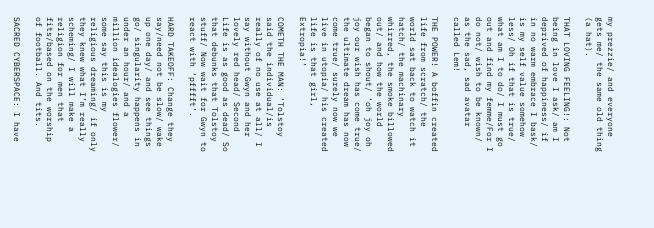my prezzie/ and everyone gets me/ the same old thing (a hat).

THAT LOVING FEELING!: Not being in love I ask/ am I deprived of happiness/ if in no warm embrace I bask/ is my self value somehow less/ Oh if that is true/ what am I to do/ I must go out and find my femme/For I do not/ wish to be known/ as the sad, sad avatar called Lem!

THE POWER! A boffin created life from scratch/ the world sat back to watch it hatch/ the machinary whirred, the smoke billowed out/ and how the world began to shout/ ‘oh joy oh joy our wish has come true/ the ultimate dream has now come true/ surely now we live in utopia/ his created life is that girl, Extropia!’

COMETH THE MAN: ‘Tolstoy said the individual/is really of no use at all/ I say without Gwyn and her lovely red head/ Second Life is as good as dead/ So that debunks that Tolstoy stuff/ Now wait for Gwyn to react with ‘pfffft’.

HARD TAKEOFF: Change they say/need not be slow/ wake up one day/ and see things go/ singularity happens in under an hour/ and a million idealogies flower/ some say this is my religious dreaming/ if only they knew what I’m really scheming/ I will make a religion for men that fits/based on the worship of football. And tits.

SACRED CYBERSPACE: I have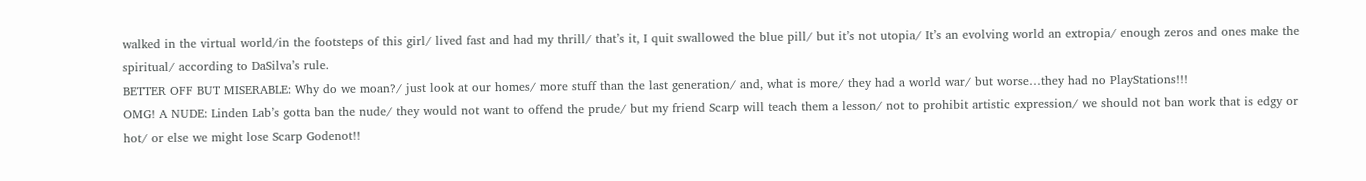walked in the virtual world/in the footsteps of this girl/ lived fast and had my thrill/ that’s it, I quit swallowed the blue pill/ but it’s not utopia/ It’s an evolving world an extropia/ enough zeros and ones make the spiritual/ according to DaSilva’s rule.
BETTER OFF BUT MISERABLE: Why do we moan?/ just look at our homes/ more stuff than the last generation/ and, what is more/ they had a world war/ but worse…they had no PlayStations!!!
OMG! A NUDE: Linden Lab’s gotta ban the nude/ they would not want to offend the prude/ but my friend Scarp will teach them a lesson/ not to prohibit artistic expression/ we should not ban work that is edgy or hot/ or else we might lose Scarp Godenot!!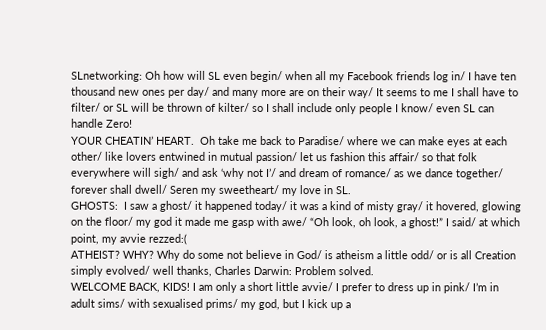SLnetworking: Oh how will SL even begin/ when all my Facebook friends log in/ I have ten thousand new ones per day/ and many more are on their way/ It seems to me I shall have to filter/ or SL will be thrown of kilter/ so I shall include only people I know/ even SL can handle Zero!
YOUR CHEATIN’ HEART.  Oh take me back to Paradise/ where we can make eyes at each other/ like lovers entwined in mutual passion/ let us fashion this affair/ so that folk everywhere will sigh/ and ask ‘why not I’/ and dream of romance/ as we dance together/ forever shall dwell/ Seren my sweetheart/ my love in SL.
GHOSTS:  I saw a ghost/ it happened today/ it was a kind of misty gray/ it hovered, glowing on the floor/ my god it made me gasp with awe/ “Oh look, oh look, a ghost!” I said/ at which point, my avvie rezzed:(
ATHEIST? WHY? Why do some not believe in God/ is atheism a little odd/ or is all Creation simply evolved/ well thanks, Charles Darwin: Problem solved.
WELCOME BACK, KIDS! I am only a short little avvie/ I prefer to dress up in pink/ I’m in adult sims/ with sexualised prims/ my god, but I kick up a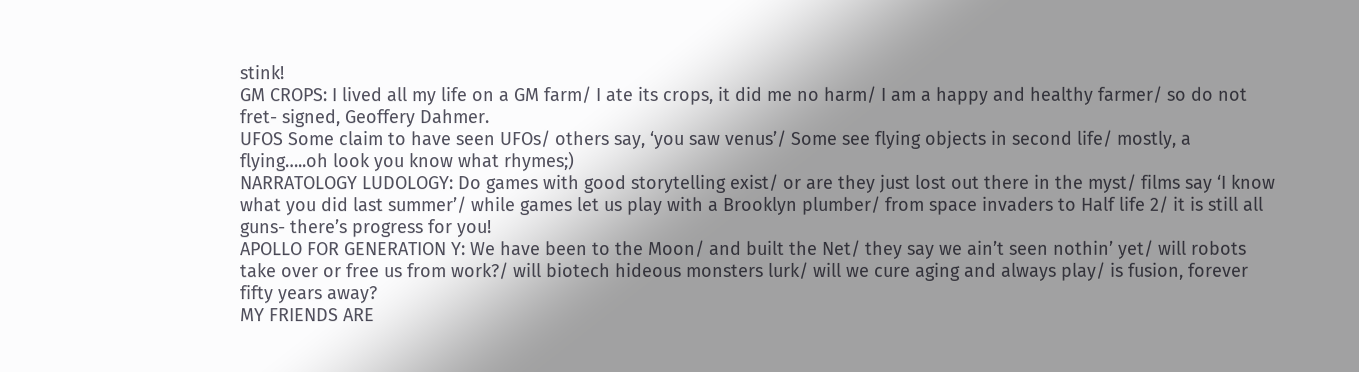stink!
GM CROPS: I lived all my life on a GM farm/ I ate its crops, it did me no harm/ I am a happy and healthy farmer/ so do not fret- signed, Geoffery Dahmer.
UFOS Some claim to have seen UFOs/ others say, ‘you saw venus’/ Some see flying objects in second life/ mostly, a flying…..oh look you know what rhymes;)
NARRATOLOGY LUDOLOGY: Do games with good storytelling exist/ or are they just lost out there in the myst/ films say ‘I know what you did last summer’/ while games let us play with a Brooklyn plumber/ from space invaders to Half life 2/ it is still all guns- there’s progress for you!
APOLLO FOR GENERATION Y: We have been to the Moon/ and built the Net/ they say we ain’t seen nothin’ yet/ will robots take over or free us from work?/ will biotech hideous monsters lurk/ will we cure aging and always play/ is fusion, forever fifty years away?
MY FRIENDS ARE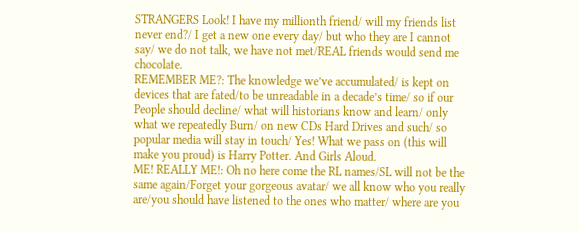STRANGERS Look! I have my millionth friend/ will my friends list never end?/ I get a new one every day/ but who they are I cannot say/ we do not talk, we have not met/REAL friends would send me chocolate.
REMEMBER ME?: The knowledge we’ve accumulated/ is kept on devices that are fated/to be unreadable in a decade’s time/ so if our People should decline/ what will historians know and learn/ only what we repeatedly Burn/ on new CDs Hard Drives and such/ so popular media will stay in touch/ Yes! What we pass on (this will make you proud) is Harry Potter. And Girls Aloud.
ME! REALLY ME!: Oh no here come the RL names/SL will not be the same again/Forget your gorgeous avatar/ we all know who you really are/you should have listened to the ones who matter/ where are you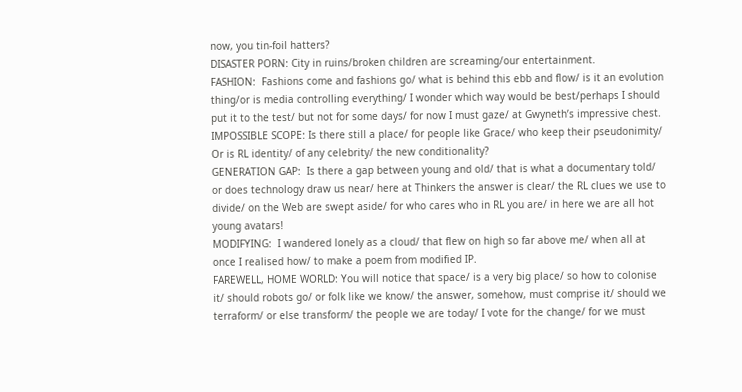now, you tin-foil hatters?
DISASTER PORN: City in ruins/broken children are screaming/our entertainment.
FASHION:  Fashions come and fashions go/ what is behind this ebb and flow/ is it an evolution thing/or is media controlling everything/ I wonder which way would be best/perhaps I should put it to the test/ but not for some days/ for now I must gaze/ at Gwyneth’s impressive chest.
IMPOSSIBLE SCOPE: Is there still a place/ for people like Grace/ who keep their pseudonimity/ Or is RL identity/ of any celebrity/ the new conditionality?
GENERATION GAP:  Is there a gap between young and old/ that is what a documentary told/ or does technology draw us near/ here at Thinkers the answer is clear/ the RL clues we use to divide/ on the Web are swept aside/ for who cares who in RL you are/ in here we are all hot young avatars!
MODIFYING:  I wandered lonely as a cloud/ that flew on high so far above me/ when all at once I realised how/ to make a poem from modified IP.
FAREWELL, HOME WORLD: You will notice that space/ is a very big place/ so how to colonise it/ should robots go/ or folk like we know/ the answer, somehow, must comprise it/ should we terraform/ or else transform/ the people we are today/ I vote for the change/ for we must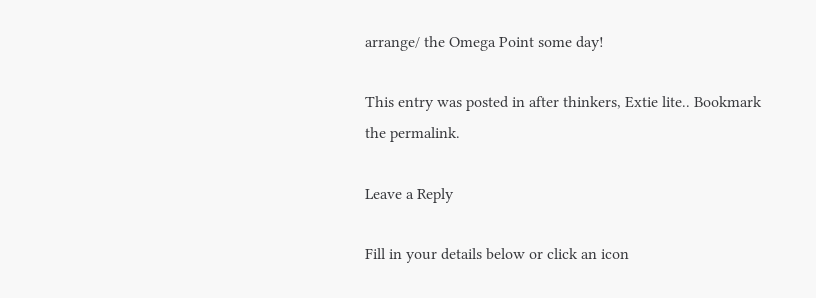arrange/ the Omega Point some day!

This entry was posted in after thinkers, Extie lite.. Bookmark the permalink.

Leave a Reply

Fill in your details below or click an icon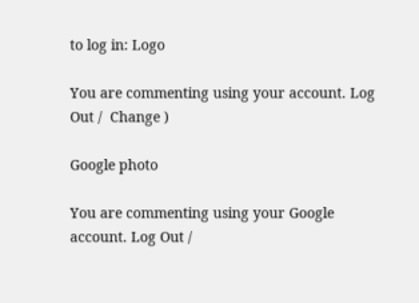to log in: Logo

You are commenting using your account. Log Out /  Change )

Google photo

You are commenting using your Google account. Log Out /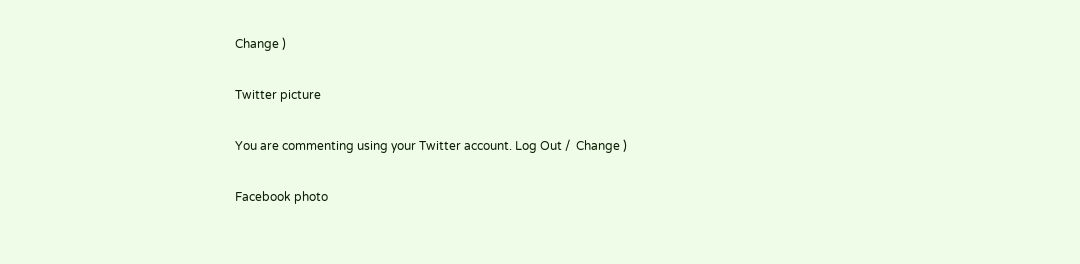Change )

Twitter picture

You are commenting using your Twitter account. Log Out /  Change )

Facebook photo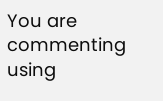You are commenting using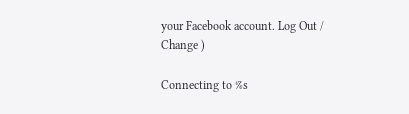your Facebook account. Log Out /  Change )

Connecting to %s